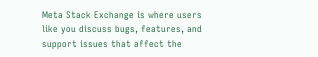Meta Stack Exchange is where users like you discuss bugs, features, and support issues that affect the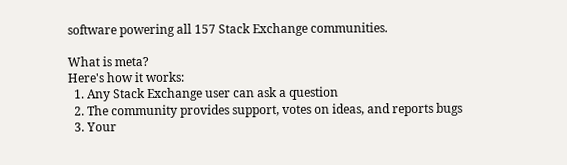software powering all 157 Stack Exchange communities.

What is meta?
Here's how it works:
  1. Any Stack Exchange user can ask a question
  2. The community provides support, votes on ideas, and reports bugs
  3. Your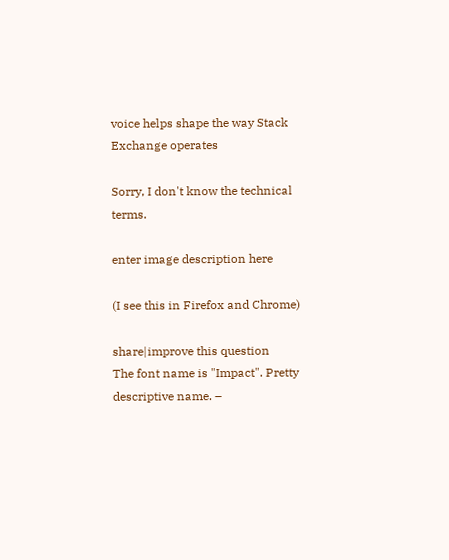voice helps shape the way Stack Exchange operates

Sorry, I don't know the technical terms.

enter image description here

(I see this in Firefox and Chrome)

share|improve this question
The font name is "Impact". Pretty descriptive name. –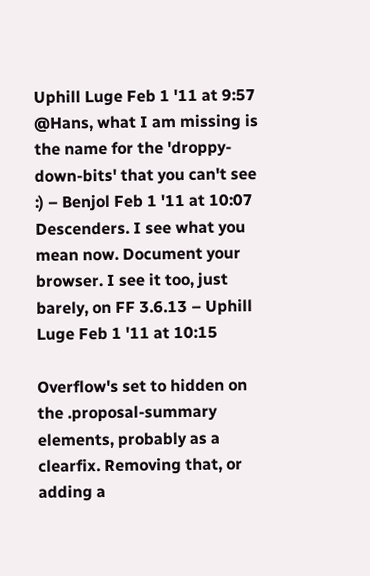Uphill Luge Feb 1 '11 at 9:57
@Hans, what I am missing is the name for the 'droppy-down-bits' that you can't see :) – Benjol Feb 1 '11 at 10:07
Descenders. I see what you mean now. Document your browser. I see it too, just barely, on FF 3.6.13 – Uphill Luge Feb 1 '11 at 10:15

Overflow's set to hidden on the .proposal-summary elements, probably as a clearfix. Removing that, or adding a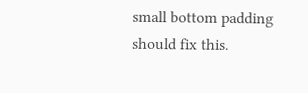small bottom padding should fix this.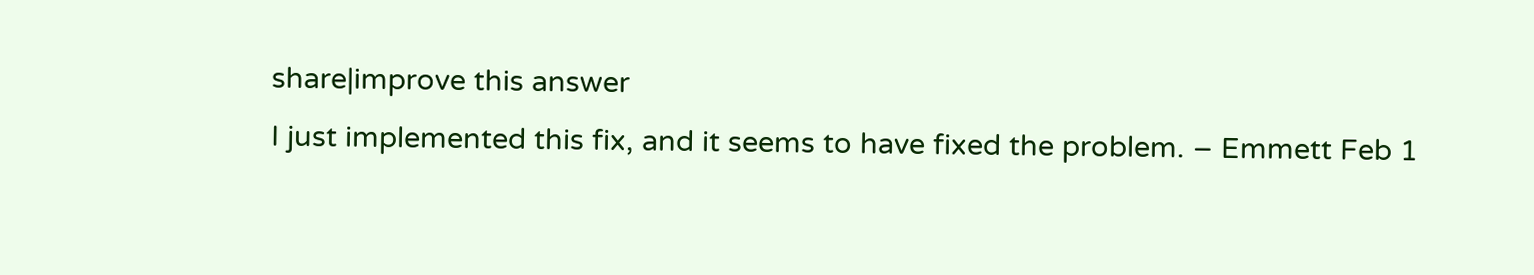share|improve this answer
I just implemented this fix, and it seems to have fixed the problem. – Emmett Feb 1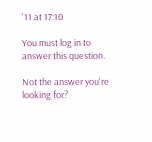'11 at 17:10

You must log in to answer this question.

Not the answer you're looking for?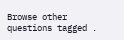Browse other questions tagged .